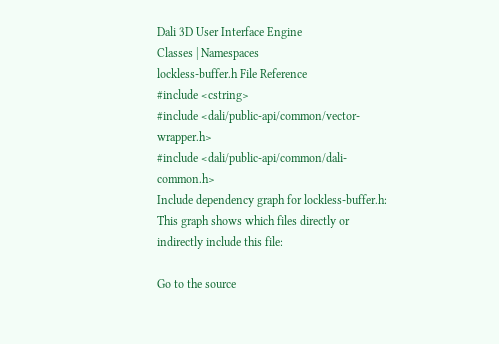Dali 3D User Interface Engine
Classes | Namespaces
lockless-buffer.h File Reference
#include <cstring>
#include <dali/public-api/common/vector-wrapper.h>
#include <dali/public-api/common/dali-common.h>
Include dependency graph for lockless-buffer.h:
This graph shows which files directly or indirectly include this file:

Go to the source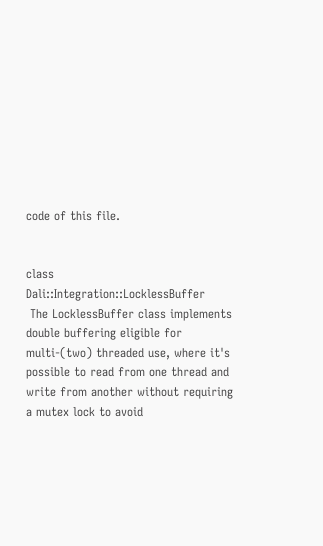code of this file.


class  Dali::Integration::LocklessBuffer
 The LocklessBuffer class implements double buffering eligible for multi-(two) threaded use, where it's possible to read from one thread and write from another without requiring a mutex lock to avoid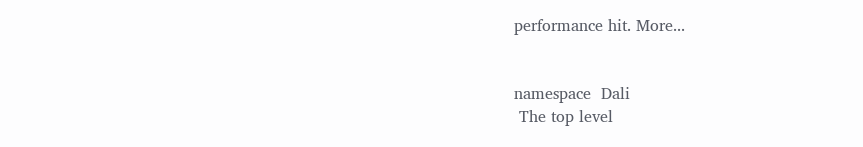performance hit. More...


namespace  Dali
 The top level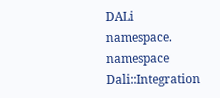DALi namespace.
namespace  Dali::Integration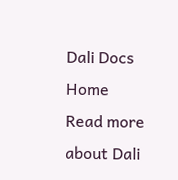Dali Docs Home
Read more about Dali